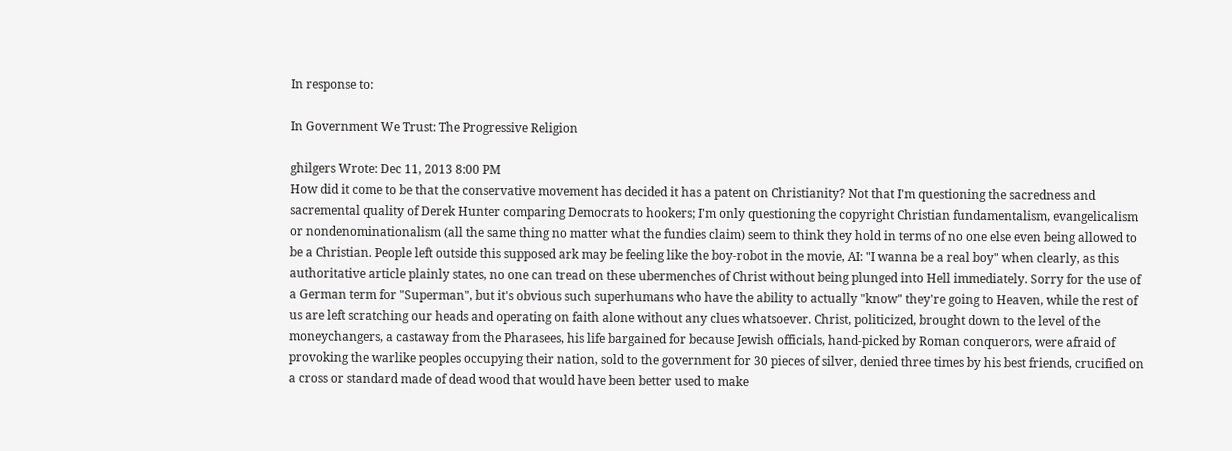In response to:

In Government We Trust: The Progressive Religion

ghilgers Wrote: Dec 11, 2013 8:00 PM
How did it come to be that the conservative movement has decided it has a patent on Christianity? Not that I'm questioning the sacredness and sacremental quality of Derek Hunter comparing Democrats to hookers; I'm only questioning the copyright Christian fundamentalism, evangelicalism or nondenominationalism (all the same thing no matter what the fundies claim) seem to think they hold in terms of no one else even being allowed to be a Christian. People left outside this supposed ark may be feeling like the boy-robot in the movie, AI: "I wanna be a real boy" when clearly, as this authoritative article plainly states, no one can tread on these ubermenches of Christ without being plunged into Hell immediately. Sorry for the use of a German term for "Superman", but it's obvious such superhumans who have the ability to actually "know" they're going to Heaven, while the rest of us are left scratching our heads and operating on faith alone without any clues whatsoever. Christ, politicized, brought down to the level of the moneychangers, a castaway from the Pharasees, his life bargained for because Jewish officials, hand-picked by Roman conquerors, were afraid of provoking the warlike peoples occupying their nation, sold to the government for 30 pieces of silver, denied three times by his best friends, crucified on a cross or standard made of dead wood that would have been better used to make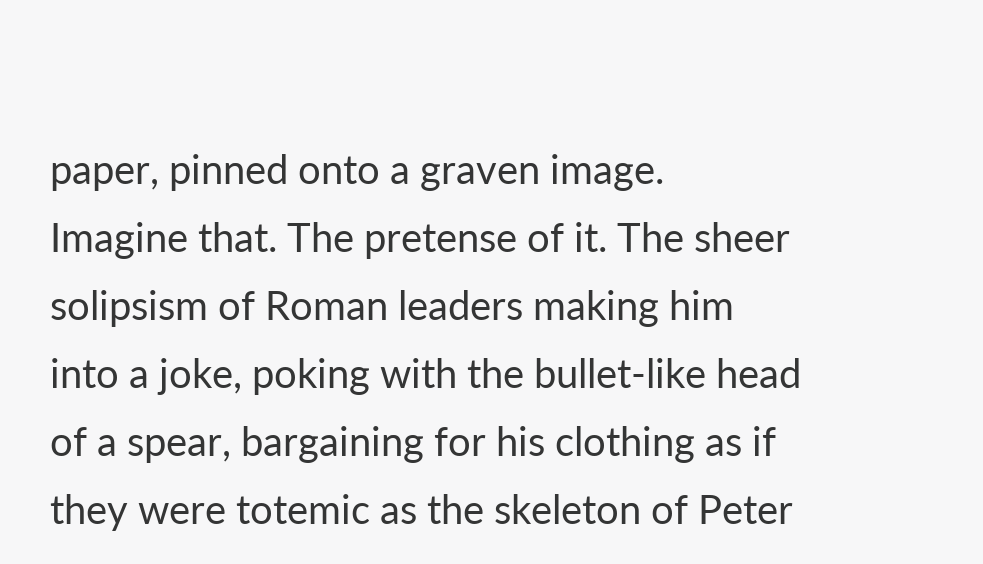paper, pinned onto a graven image. Imagine that. The pretense of it. The sheer solipsism of Roman leaders making him into a joke, poking with the bullet-like head of a spear, bargaining for his clothing as if they were totemic as the skeleton of Peter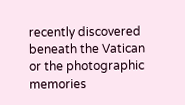recently discovered beneath the Vatican or the photographic memories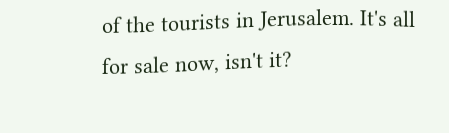of the tourists in Jerusalem. It's all for sale now, isn't it?